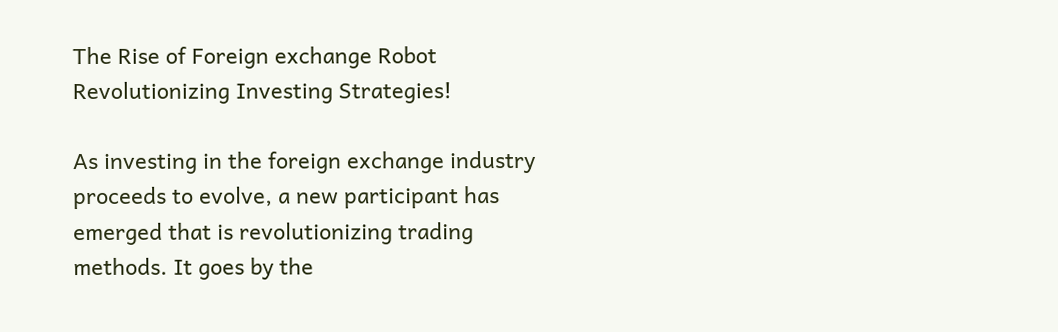The Rise of Foreign exchange Robot Revolutionizing Investing Strategies!

As investing in the foreign exchange industry proceeds to evolve, a new participant has emerged that is revolutionizing trading methods. It goes by the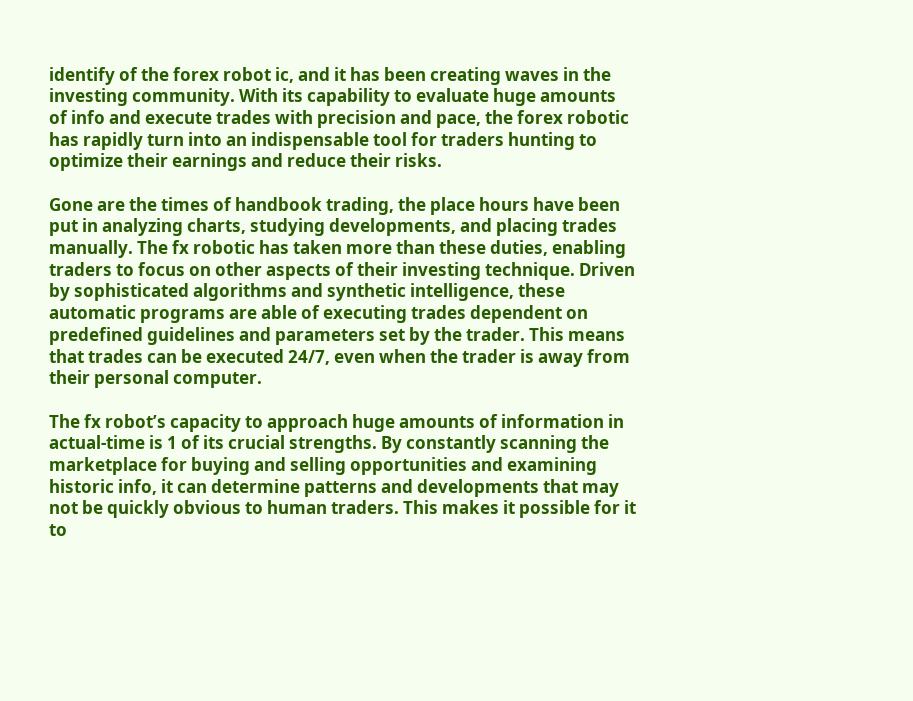identify of the forex robot ic, and it has been creating waves in the investing community. With its capability to evaluate huge amounts of info and execute trades with precision and pace, the forex robotic has rapidly turn into an indispensable tool for traders hunting to optimize their earnings and reduce their risks.

Gone are the times of handbook trading, the place hours have been put in analyzing charts, studying developments, and placing trades manually. The fx robotic has taken more than these duties, enabling traders to focus on other aspects of their investing technique. Driven by sophisticated algorithms and synthetic intelligence, these automatic programs are able of executing trades dependent on predefined guidelines and parameters set by the trader. This means that trades can be executed 24/7, even when the trader is away from their personal computer.

The fx robot’s capacity to approach huge amounts of information in actual-time is 1 of its crucial strengths. By constantly scanning the marketplace for buying and selling opportunities and examining historic info, it can determine patterns and developments that may not be quickly obvious to human traders. This makes it possible for it to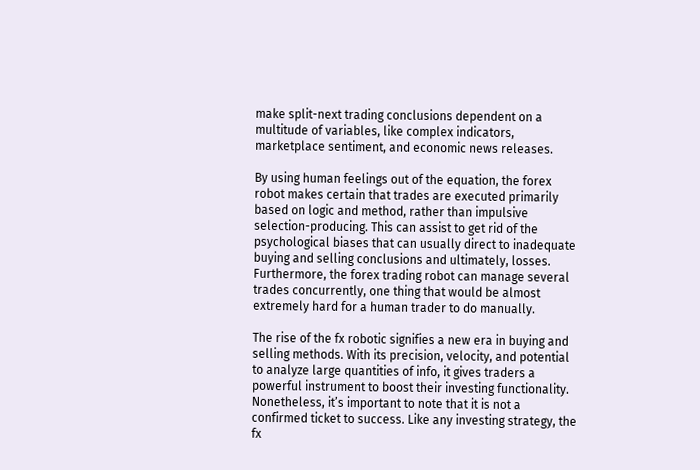make split-next trading conclusions dependent on a multitude of variables, like complex indicators, marketplace sentiment, and economic news releases.

By using human feelings out of the equation, the forex robot makes certain that trades are executed primarily based on logic and method, rather than impulsive selection-producing. This can assist to get rid of the psychological biases that can usually direct to inadequate buying and selling conclusions and ultimately, losses. Furthermore, the forex trading robot can manage several trades concurrently, one thing that would be almost extremely hard for a human trader to do manually.

The rise of the fx robotic signifies a new era in buying and selling methods. With its precision, velocity, and potential to analyze large quantities of info, it gives traders a powerful instrument to boost their investing functionality. Nonetheless, it’s important to note that it is not a confirmed ticket to success. Like any investing strategy, the fx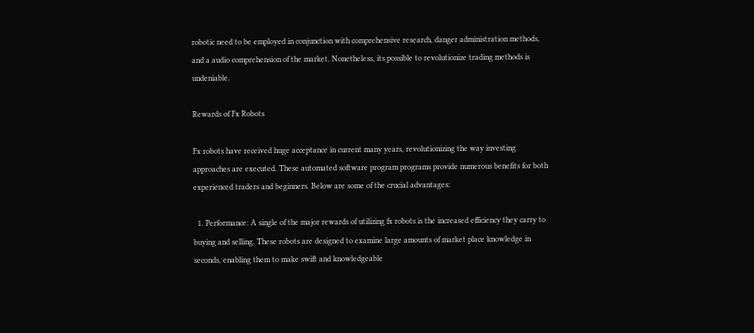robotic need to be employed in conjunction with comprehensive research, danger administration methods, and a audio comprehension of the market. Nonetheless, its possible to revolutionize trading methods is undeniable.

Rewards of Fx Robots

Fx robots have received huge acceptance in current many years, revolutionizing the way investing approaches are executed. These automated software program programs provide numerous benefits for both experienced traders and beginners. Below are some of the crucial advantages:

  1. Performance: A single of the major rewards of utilizing fx robots is the increased efficiency they carry to buying and selling. These robots are designed to examine large amounts of market place knowledge in seconds, enabling them to make swift and knowledgeable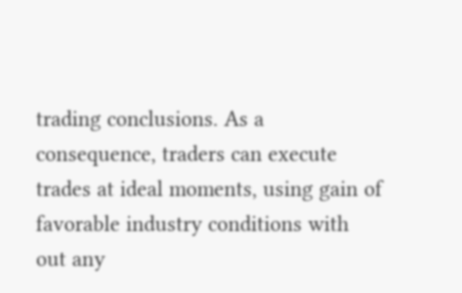trading conclusions. As a consequence, traders can execute trades at ideal moments, using gain of favorable industry conditions with out any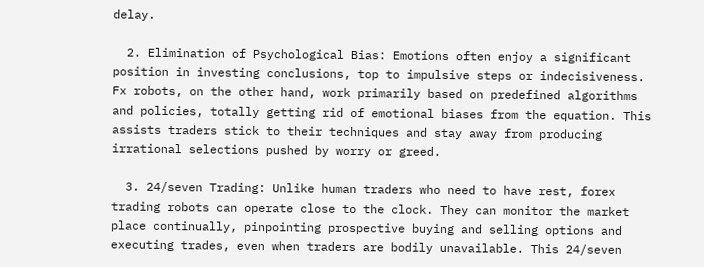delay.

  2. Elimination of Psychological Bias: Emotions often enjoy a significant position in investing conclusions, top to impulsive steps or indecisiveness. Fx robots, on the other hand, work primarily based on predefined algorithms and policies, totally getting rid of emotional biases from the equation. This assists traders stick to their techniques and stay away from producing irrational selections pushed by worry or greed.

  3. 24/seven Trading: Unlike human traders who need to have rest, forex trading robots can operate close to the clock. They can monitor the market place continually, pinpointing prospective buying and selling options and executing trades, even when traders are bodily unavailable. This 24/seven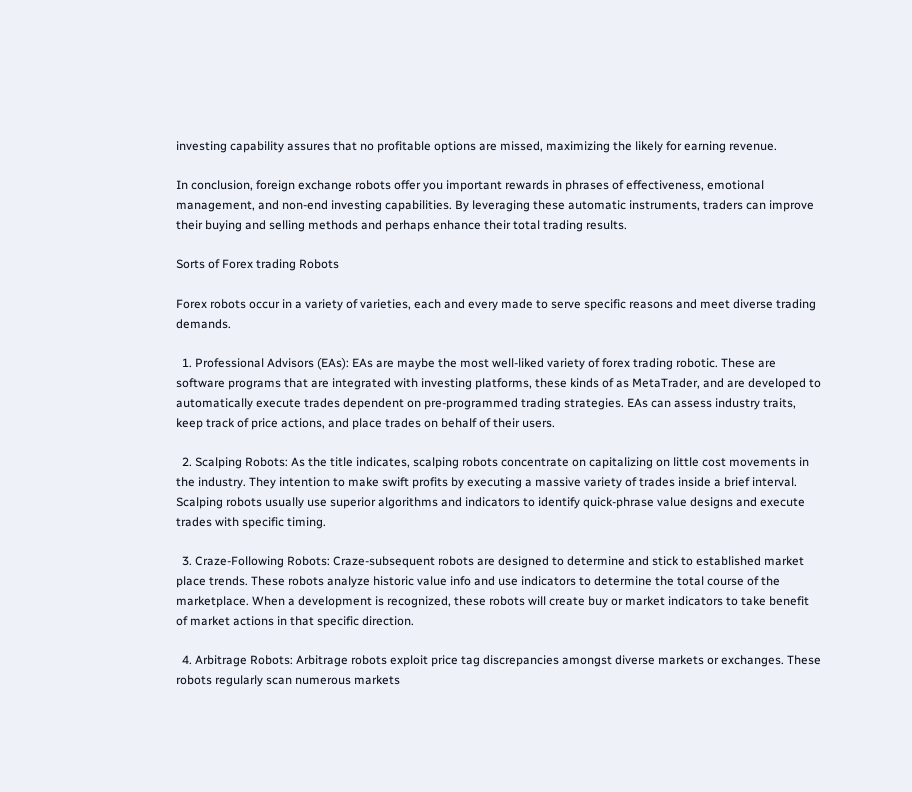investing capability assures that no profitable options are missed, maximizing the likely for earning revenue.

In conclusion, foreign exchange robots offer you important rewards in phrases of effectiveness, emotional management, and non-end investing capabilities. By leveraging these automatic instruments, traders can improve their buying and selling methods and perhaps enhance their total trading results.

Sorts of Forex trading Robots

Forex robots occur in a variety of varieties, each and every made to serve specific reasons and meet diverse trading demands.

  1. Professional Advisors (EAs): EAs are maybe the most well-liked variety of forex trading robotic. These are software programs that are integrated with investing platforms, these kinds of as MetaTrader, and are developed to automatically execute trades dependent on pre-programmed trading strategies. EAs can assess industry traits, keep track of price actions, and place trades on behalf of their users.

  2. Scalping Robots: As the title indicates, scalping robots concentrate on capitalizing on little cost movements in the industry. They intention to make swift profits by executing a massive variety of trades inside a brief interval. Scalping robots usually use superior algorithms and indicators to identify quick-phrase value designs and execute trades with specific timing.

  3. Craze-Following Robots: Craze-subsequent robots are designed to determine and stick to established market place trends. These robots analyze historic value info and use indicators to determine the total course of the marketplace. When a development is recognized, these robots will create buy or market indicators to take benefit of market actions in that specific direction.

  4. Arbitrage Robots: Arbitrage robots exploit price tag discrepancies amongst diverse markets or exchanges. These robots regularly scan numerous markets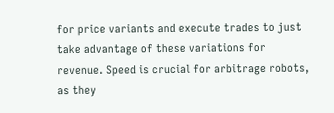for price variants and execute trades to just take advantage of these variations for revenue. Speed is crucial for arbitrage robots, as they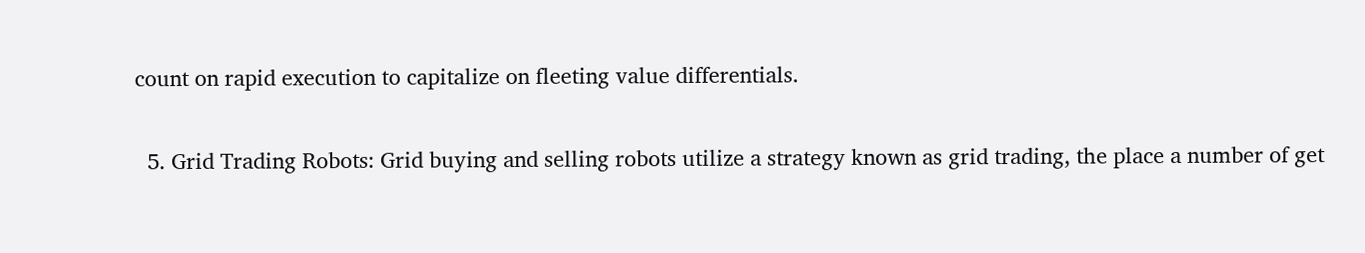count on rapid execution to capitalize on fleeting value differentials.

  5. Grid Trading Robots: Grid buying and selling robots utilize a strategy known as grid trading, the place a number of get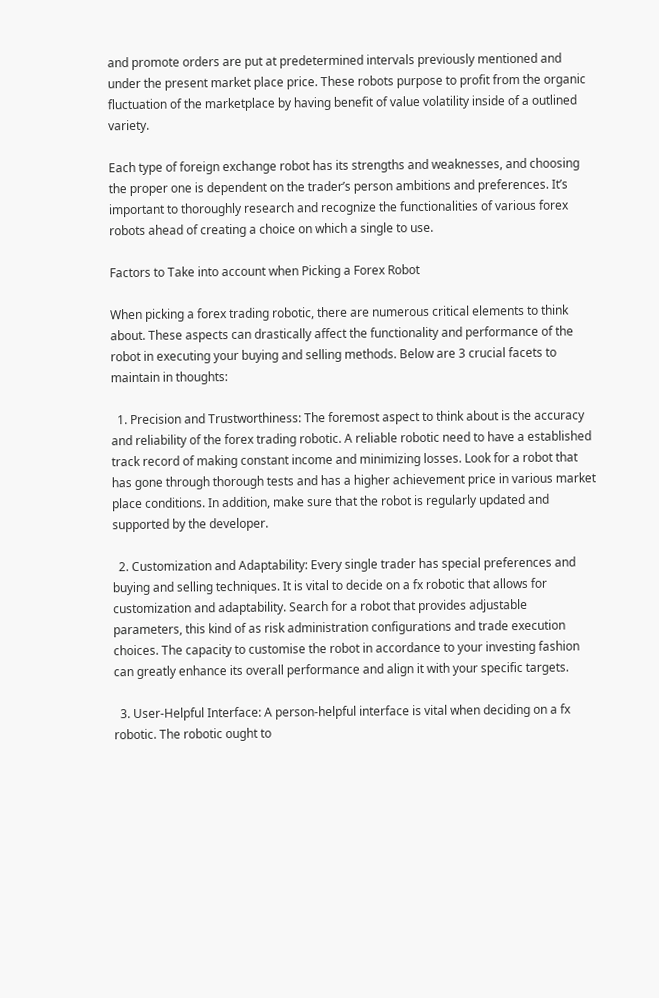and promote orders are put at predetermined intervals previously mentioned and under the present market place price. These robots purpose to profit from the organic fluctuation of the marketplace by having benefit of value volatility inside of a outlined variety.

Each type of foreign exchange robot has its strengths and weaknesses, and choosing the proper one is dependent on the trader’s person ambitions and preferences. It’s important to thoroughly research and recognize the functionalities of various forex robots ahead of creating a choice on which a single to use.

Factors to Take into account when Picking a Forex Robot

When picking a forex trading robotic, there are numerous critical elements to think about. These aspects can drastically affect the functionality and performance of the robot in executing your buying and selling methods. Below are 3 crucial facets to maintain in thoughts:

  1. Precision and Trustworthiness: The foremost aspect to think about is the accuracy and reliability of the forex trading robotic. A reliable robotic need to have a established track record of making constant income and minimizing losses. Look for a robot that has gone through thorough tests and has a higher achievement price in various market place conditions. In addition, make sure that the robot is regularly updated and supported by the developer.

  2. Customization and Adaptability: Every single trader has special preferences and buying and selling techniques. It is vital to decide on a fx robotic that allows for customization and adaptability. Search for a robot that provides adjustable parameters, this kind of as risk administration configurations and trade execution choices. The capacity to customise the robot in accordance to your investing fashion can greatly enhance its overall performance and align it with your specific targets.

  3. User-Helpful Interface: A person-helpful interface is vital when deciding on a fx robotic. The robotic ought to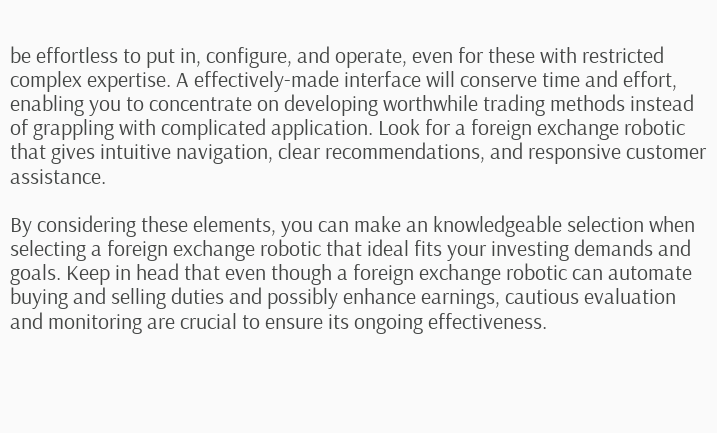be effortless to put in, configure, and operate, even for these with restricted complex expertise. A effectively-made interface will conserve time and effort, enabling you to concentrate on developing worthwhile trading methods instead of grappling with complicated application. Look for a foreign exchange robotic that gives intuitive navigation, clear recommendations, and responsive customer assistance.

By considering these elements, you can make an knowledgeable selection when selecting a foreign exchange robotic that ideal fits your investing demands and goals. Keep in head that even though a foreign exchange robotic can automate buying and selling duties and possibly enhance earnings, cautious evaluation and monitoring are crucial to ensure its ongoing effectiveness.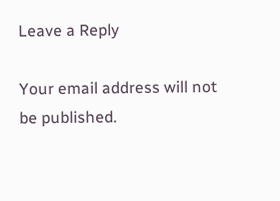Leave a Reply

Your email address will not be published.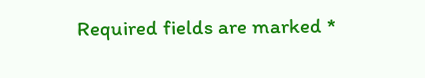Required fields are marked *